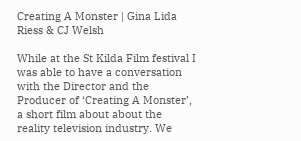Creating A Monster | Gina Lida Riess & CJ Welsh

While at the St Kilda Film festival I was able to have a conversation with the Director and the Producer of ‘Creating A Monster’, a short film about about the reality television industry. We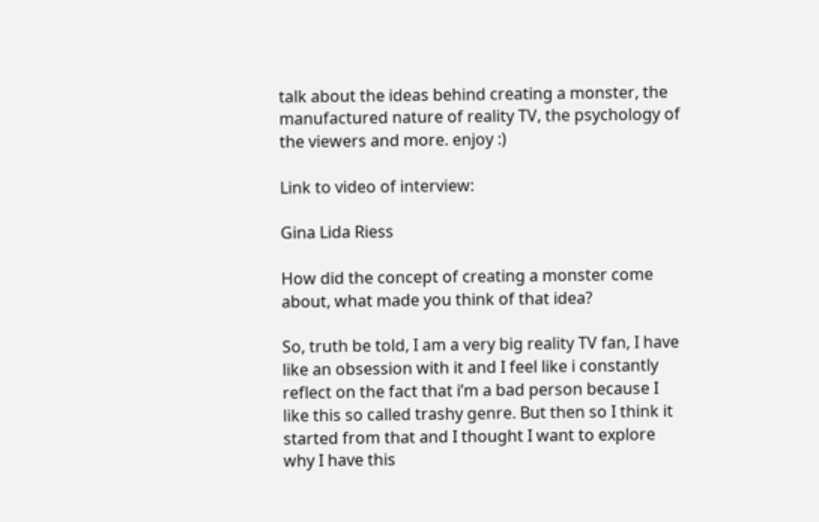talk about the ideas behind creating a monster, the manufactured nature of reality TV, the psychology of the viewers and more. enjoy :)

Link to video of interview:

Gina Lida Riess

How did the concept of creating a monster come about, what made you think of that idea?

So, truth be told, I am a very big reality TV fan, I have like an obsession with it and I feel like i constantly reflect on the fact that i’m a bad person because I like this so called trashy genre. But then so I think it started from that and I thought I want to explore why I have this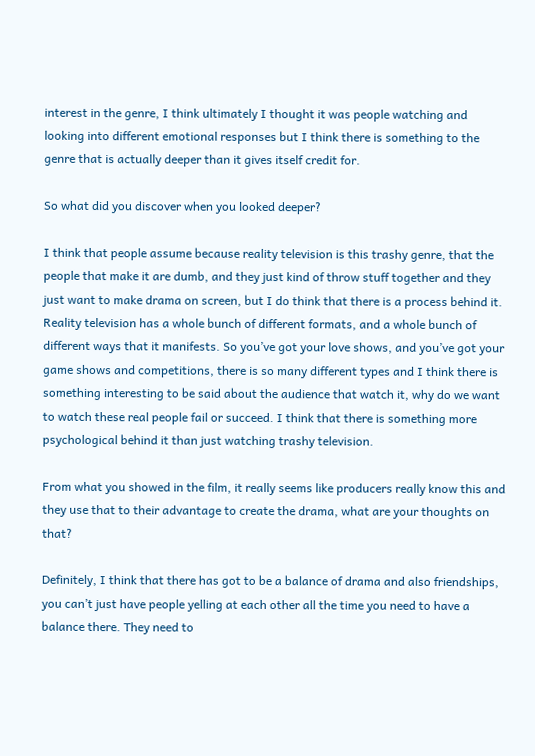interest in the genre, I think ultimately I thought it was people watching and looking into different emotional responses but I think there is something to the genre that is actually deeper than it gives itself credit for.

So what did you discover when you looked deeper?

I think that people assume because reality television is this trashy genre, that the people that make it are dumb, and they just kind of throw stuff together and they just want to make drama on screen, but I do think that there is a process behind it. Reality television has a whole bunch of different formats, and a whole bunch of different ways that it manifests. So you’ve got your love shows, and you’ve got your game shows and competitions, there is so many different types and I think there is something interesting to be said about the audience that watch it, why do we want to watch these real people fail or succeed. I think that there is something more psychological behind it than just watching trashy television.

From what you showed in the film, it really seems like producers really know this and they use that to their advantage to create the drama, what are your thoughts on that?

Definitely, I think that there has got to be a balance of drama and also friendships, you can’t just have people yelling at each other all the time you need to have a balance there. They need to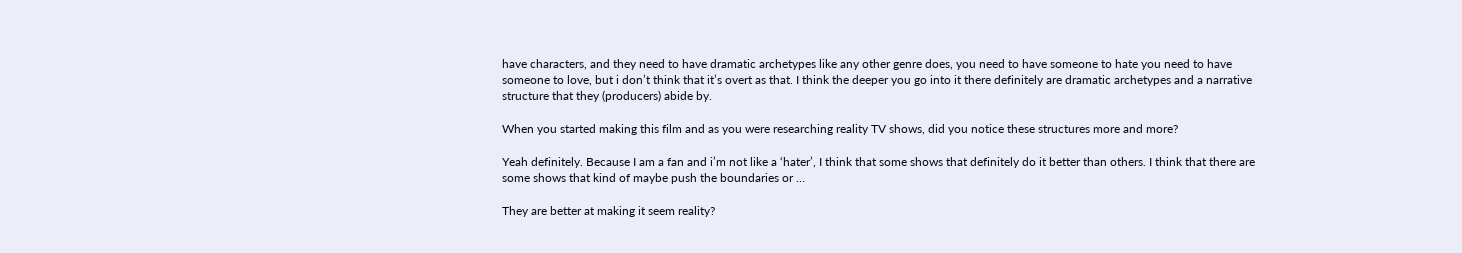have characters, and they need to have dramatic archetypes like any other genre does, you need to have someone to hate you need to have someone to love, but i don’t think that it’s overt as that. I think the deeper you go into it there definitely are dramatic archetypes and a narrative structure that they (producers) abide by.

When you started making this film and as you were researching reality TV shows, did you notice these structures more and more?

Yeah definitely. Because I am a fan and i’m not like a ‘hater’, I think that some shows that definitely do it better than others. I think that there are some shows that kind of maybe push the boundaries or …

They are better at making it seem reality?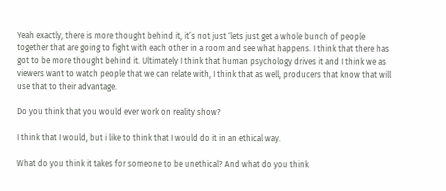Yeah exactly, there is more thought behind it, it’s not just ‘lets just get a whole bunch of people together that are going to fight with each other in a room and see what happens. I think that there has got to be more thought behind it. Ultimately I think that human psychology drives it and I think we as viewers want to watch people that we can relate with, I think that as well, producers that know that will use that to their advantage.

Do you think that you would ever work on reality show?

I think that I would, but i like to think that I would do it in an ethical way.

What do you think it takes for someone to be unethical? And what do you think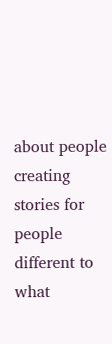about people creating stories for people different to what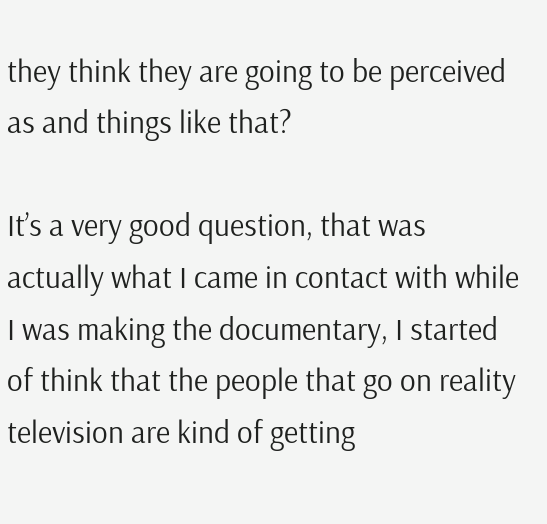they think they are going to be perceived as and things like that?

It’s a very good question, that was actually what I came in contact with while I was making the documentary, I started of think that the people that go on reality television are kind of getting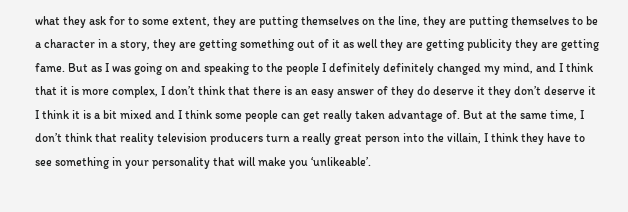what they ask for to some extent, they are putting themselves on the line, they are putting themselves to be a character in a story, they are getting something out of it as well they are getting publicity they are getting fame. But as I was going on and speaking to the people I definitely definitely changed my mind, and I think that it is more complex, I don’t think that there is an easy answer of they do deserve it they don’t deserve it I think it is a bit mixed and I think some people can get really taken advantage of. But at the same time, I don’t think that reality television producers turn a really great person into the villain, I think they have to see something in your personality that will make you ‘unlikeable’.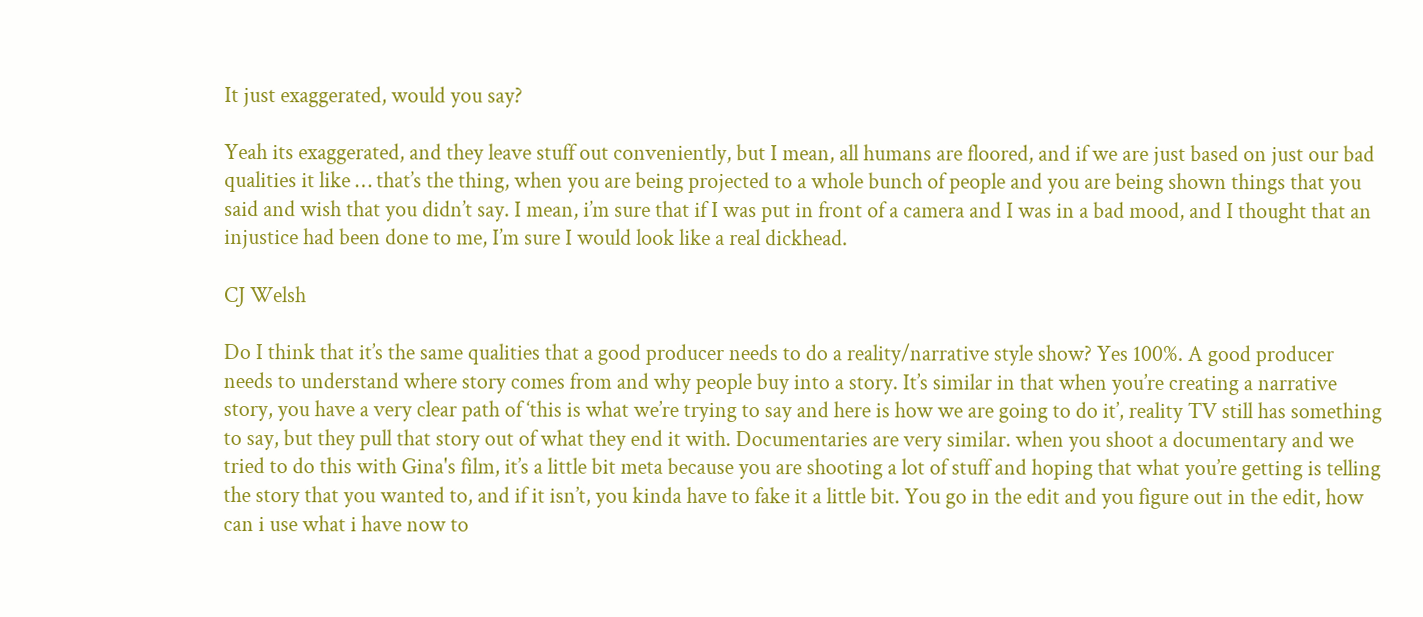It just exaggerated, would you say?

Yeah its exaggerated, and they leave stuff out conveniently, but I mean, all humans are floored, and if we are just based on just our bad qualities it like … that’s the thing, when you are being projected to a whole bunch of people and you are being shown things that you said and wish that you didn’t say. I mean, i’m sure that if I was put in front of a camera and I was in a bad mood, and I thought that an injustice had been done to me, I’m sure I would look like a real dickhead.

CJ Welsh

Do I think that it’s the same qualities that a good producer needs to do a reality/narrative style show? Yes 100%. A good producer needs to understand where story comes from and why people buy into a story. It’s similar in that when you’re creating a narrative story, you have a very clear path of ‘this is what we’re trying to say and here is how we are going to do it’, reality TV still has something to say, but they pull that story out of what they end it with. Documentaries are very similar. when you shoot a documentary and we tried to do this with Gina's film, it’s a little bit meta because you are shooting a lot of stuff and hoping that what you’re getting is telling the story that you wanted to, and if it isn’t, you kinda have to fake it a little bit. You go in the edit and you figure out in the edit, how can i use what i have now to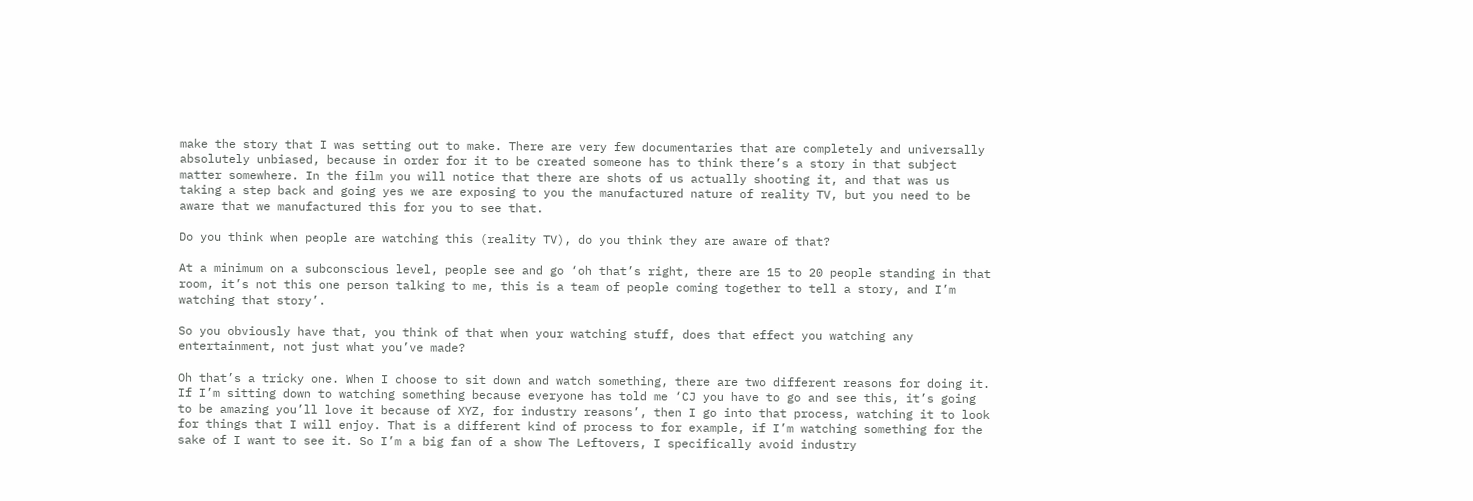make the story that I was setting out to make. There are very few documentaries that are completely and universally absolutely unbiased, because in order for it to be created someone has to think there’s a story in that subject matter somewhere. In the film you will notice that there are shots of us actually shooting it, and that was us taking a step back and going yes we are exposing to you the manufactured nature of reality TV, but you need to be aware that we manufactured this for you to see that.

Do you think when people are watching this (reality TV), do you think they are aware of that?

At a minimum on a subconscious level, people see and go ‘oh that’s right, there are 15 to 20 people standing in that room, it’s not this one person talking to me, this is a team of people coming together to tell a story, and I’m watching that story’.

So you obviously have that, you think of that when your watching stuff, does that effect you watching any entertainment, not just what you’ve made?

Oh that’s a tricky one. When I choose to sit down and watch something, there are two different reasons for doing it. If I’m sitting down to watching something because everyone has told me ‘CJ you have to go and see this, it’s going to be amazing you’ll love it because of XYZ, for industry reasons’, then I go into that process, watching it to look for things that I will enjoy. That is a different kind of process to for example, if I’m watching something for the sake of I want to see it. So I’m a big fan of a show The Leftovers, I specifically avoid industry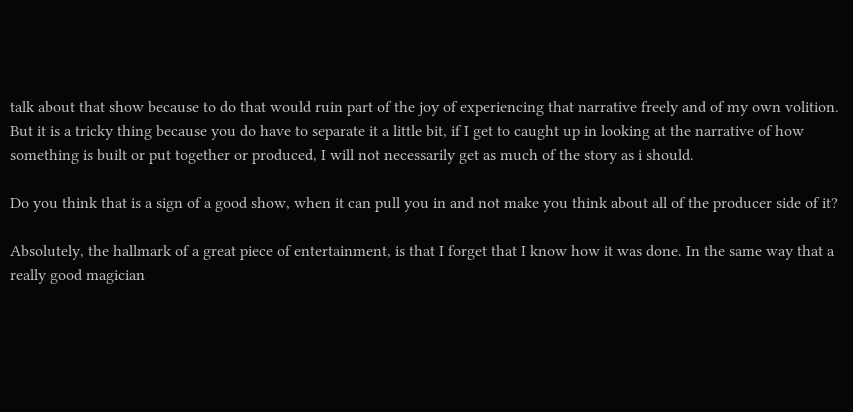talk about that show because to do that would ruin part of the joy of experiencing that narrative freely and of my own volition. But it is a tricky thing because you do have to separate it a little bit, if I get to caught up in looking at the narrative of how something is built or put together or produced, I will not necessarily get as much of the story as i should.

Do you think that is a sign of a good show, when it can pull you in and not make you think about all of the producer side of it?

Absolutely, the hallmark of a great piece of entertainment, is that I forget that I know how it was done. In the same way that a really good magician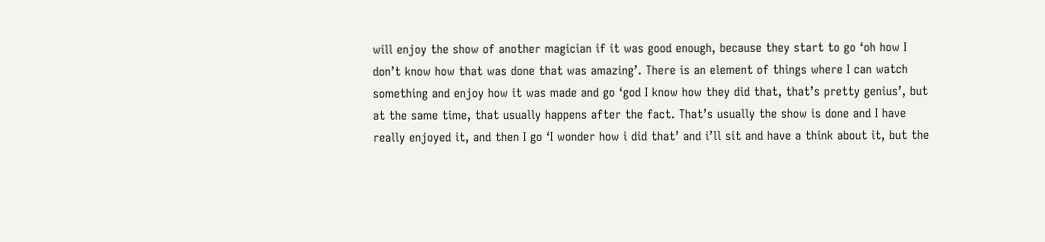will enjoy the show of another magician if it was good enough, because they start to go ‘oh how I don’t know how that was done that was amazing’. There is an element of things where I can watch something and enjoy how it was made and go ‘god I know how they did that, that’s pretty genius’, but at the same time, that usually happens after the fact. That’s usually the show is done and I have really enjoyed it, and then I go ‘I wonder how i did that’ and i’ll sit and have a think about it, but the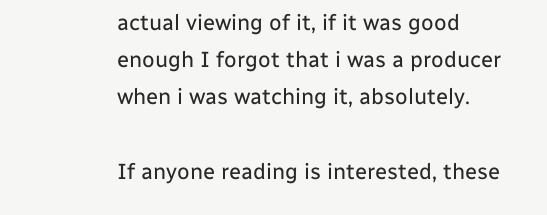actual viewing of it, if it was good enough I forgot that i was a producer when i was watching it, absolutely.

If anyone reading is interested, these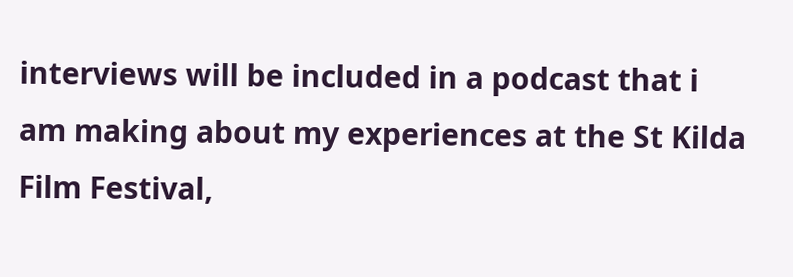interviews will be included in a podcast that i am making about my experiences at the St Kilda Film Festival,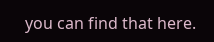you can find that here.